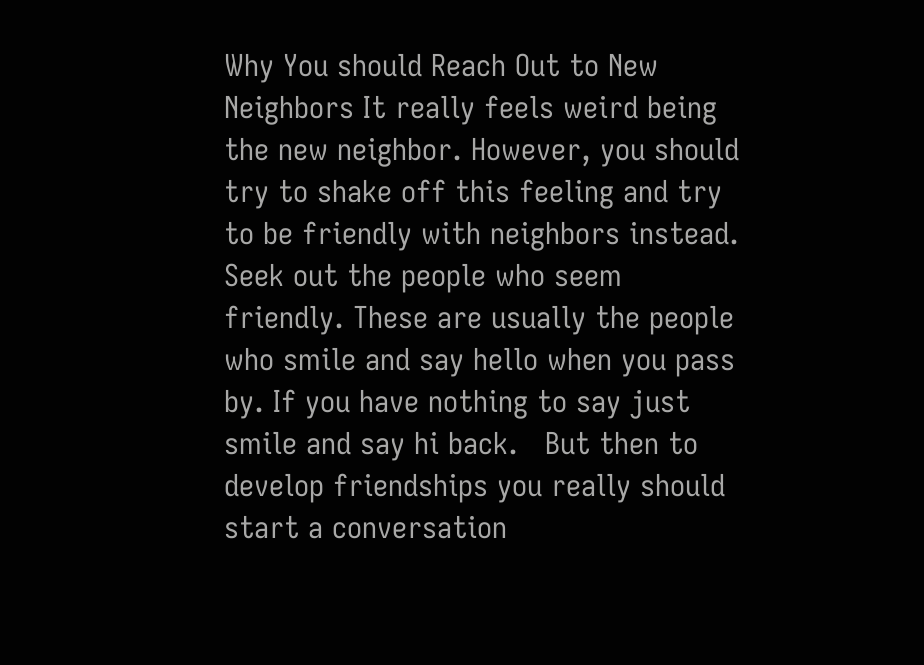Why You should Reach Out to New Neighbors It really feels weird being the new neighbor. However, you should try to shake off this feeling and try to be friendly with neighbors instead. Seek out the people who seem friendly. These are usually the people who smile and say hello when you pass by. If you have nothing to say just smile and say hi back.   But then to develop friendships you really should start a conversation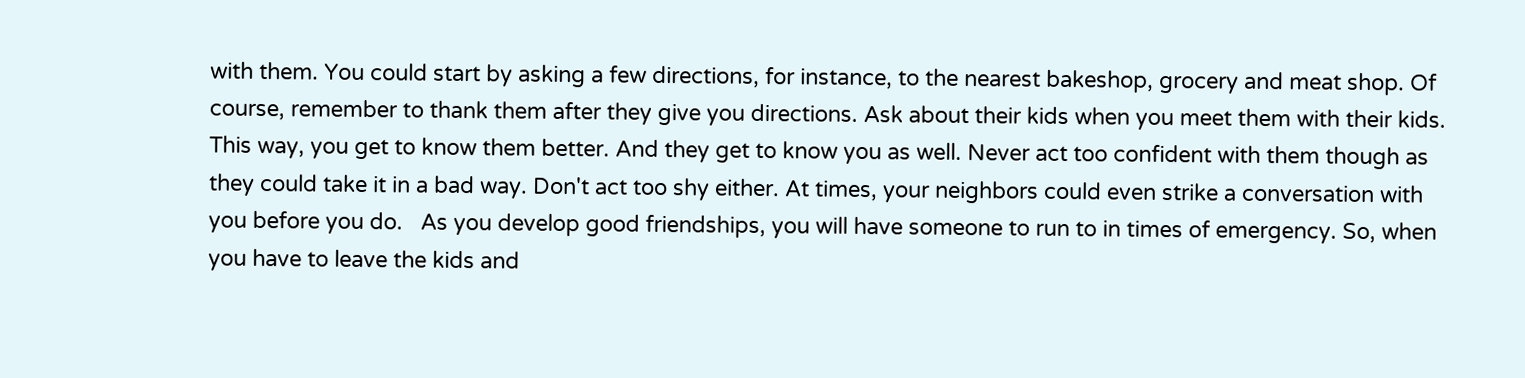with them. You could start by asking a few directions, for instance, to the nearest bakeshop, grocery and meat shop. Of course, remember to thank them after they give you directions. Ask about their kids when you meet them with their kids. This way, you get to know them better. And they get to know you as well. Never act too confident with them though as they could take it in a bad way. Don't act too shy either. At times, your neighbors could even strike a conversation with you before you do.   As you develop good friendships, you will have someone to run to in times of emergency. So, when you have to leave the kids and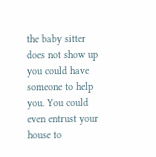the baby sitter does not show up you could have someone to help you. You could even entrust your house to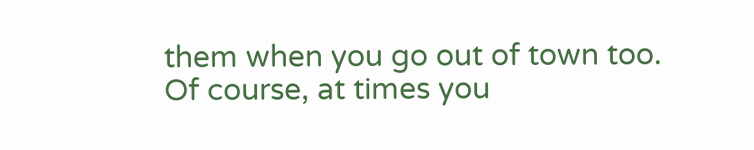them when you go out of town too.   Of course, at times you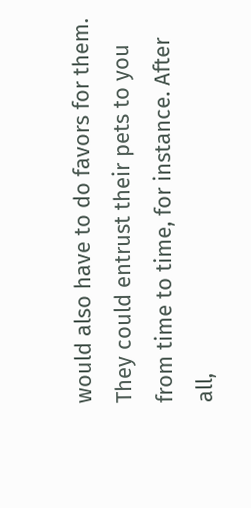would also have to do favors for them. They could entrust their pets to you from time to time, for instance. After all,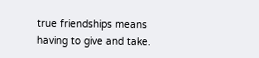true friendships means having to give and take.